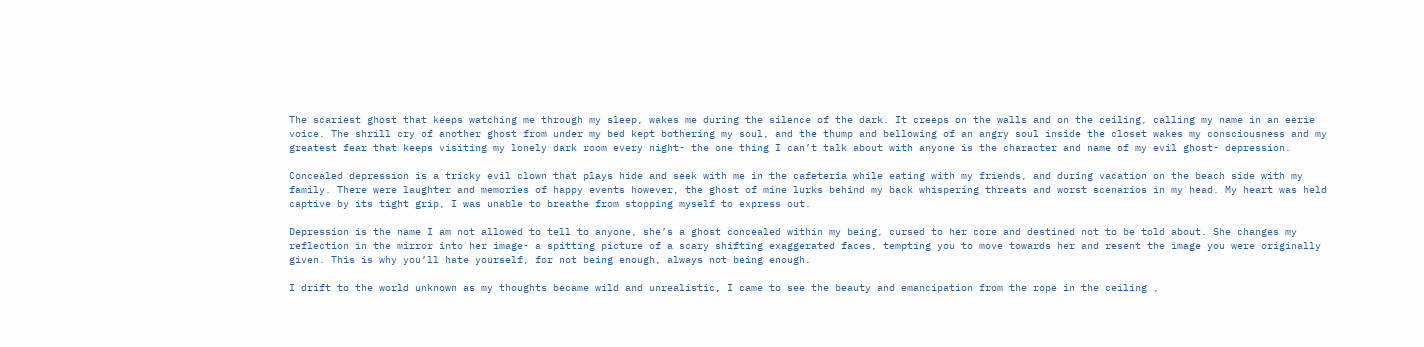The scariest ghost that keeps watching me through my sleep, wakes me during the silence of the dark. It creeps on the walls and on the ceiling, calling my name in an eerie voice. The shrill cry of another ghost from under my bed kept bothering my soul, and the thump and bellowing of an angry soul inside the closet wakes my consciousness and my greatest fear that keeps visiting my lonely dark room every night- the one thing I can’t talk about with anyone is the character and name of my evil ghost- depression.

Concealed depression is a tricky evil clown that plays hide and seek with me in the cafeteria while eating with my friends, and during vacation on the beach side with my family. There were laughter and memories of happy events however, the ghost of mine lurks behind my back whispering threats and worst scenarios in my head. My heart was held captive by its tight grip, I was unable to breathe from stopping myself to express out.

Depression is the name I am not allowed to tell to anyone, she’s a ghost concealed within my being, cursed to her core and destined not to be told about. She changes my reflection in the mirror into her image- a spitting picture of a scary shifting exaggerated faces, tempting you to move towards her and resent the image you were originally given. This is why you’ll hate yourself, for not being enough, always not being enough.

I drift to the world unknown as my thoughts became wild and unrealistic, I came to see the beauty and emancipation from the rope in the ceiling ,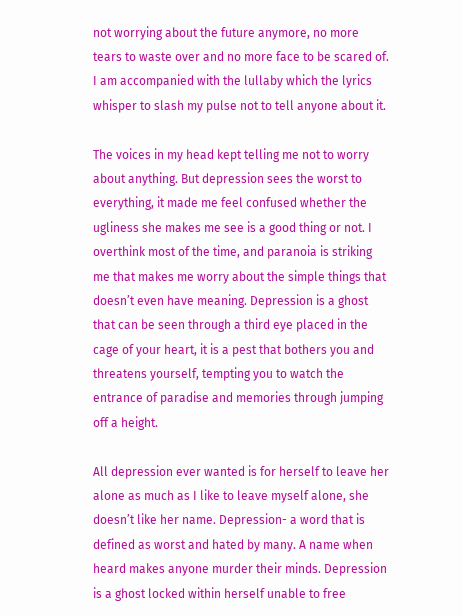not worrying about the future anymore, no more tears to waste over and no more face to be scared of. I am accompanied with the lullaby which the lyrics whisper to slash my pulse not to tell anyone about it.

The voices in my head kept telling me not to worry about anything. But depression sees the worst to everything, it made me feel confused whether the ugliness she makes me see is a good thing or not. I overthink most of the time, and paranoia is striking me that makes me worry about the simple things that doesn’t even have meaning. Depression is a ghost that can be seen through a third eye placed in the cage of your heart, it is a pest that bothers you and threatens yourself, tempting you to watch the entrance of paradise and memories through jumping off a height.

All depression ever wanted is for herself to leave her alone as much as I like to leave myself alone, she doesn’t like her name. Depression- a word that is defined as worst and hated by many. A name when heard makes anyone murder their minds. Depression is a ghost locked within herself unable to free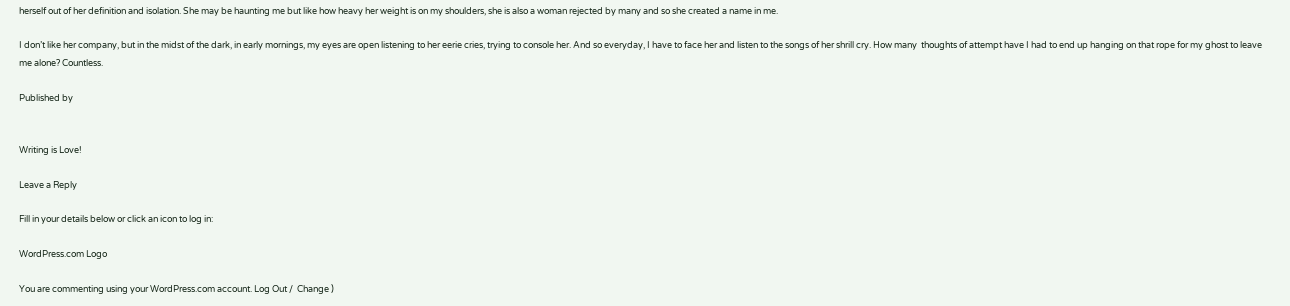herself out of her definition and isolation. She may be haunting me but like how heavy her weight is on my shoulders, she is also a woman rejected by many and so she created a name in me.

I don’t like her company, but in the midst of the dark, in early mornings, my eyes are open listening to her eerie cries, trying to console her. And so everyday, I have to face her and listen to the songs of her shrill cry. How many  thoughts of attempt have I had to end up hanging on that rope for my ghost to leave me alone? Countless.

Published by


Writing is Love!

Leave a Reply

Fill in your details below or click an icon to log in:

WordPress.com Logo

You are commenting using your WordPress.com account. Log Out /  Change )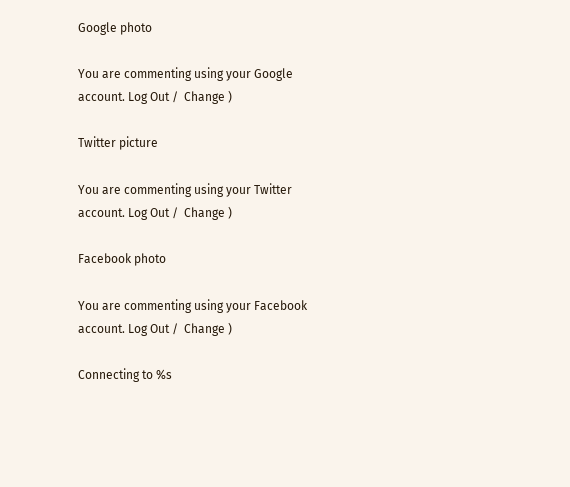Google photo

You are commenting using your Google account. Log Out /  Change )

Twitter picture

You are commenting using your Twitter account. Log Out /  Change )

Facebook photo

You are commenting using your Facebook account. Log Out /  Change )

Connecting to %s